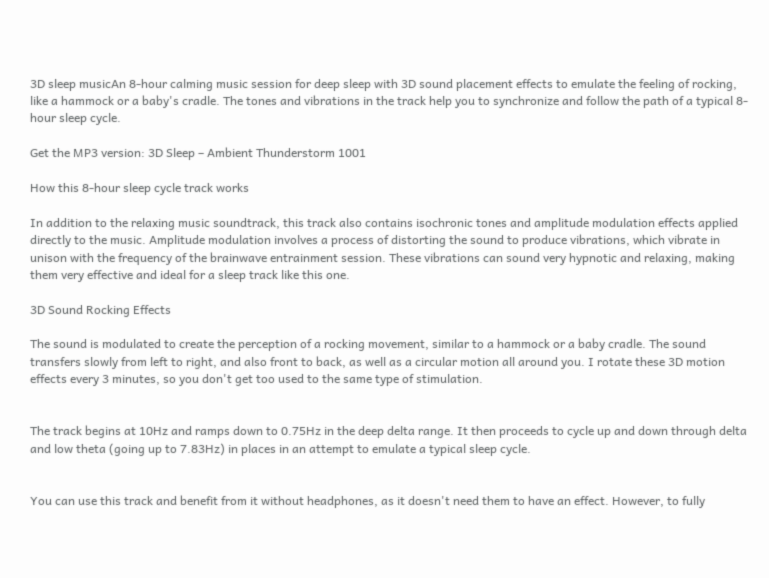3D sleep musicAn 8-hour calming music session for deep sleep with 3D sound placement effects to emulate the feeling of rocking, like a hammock or a baby's cradle. The tones and vibrations in the track help you to synchronize and follow the path of a typical 8-hour sleep cycle.

Get the MP3 version: 3D Sleep – Ambient Thunderstorm 1001

How this 8-hour sleep cycle track works

In addition to the relaxing music soundtrack, this track also contains isochronic tones and amplitude modulation effects applied directly to the music. Amplitude modulation involves a process of distorting the sound to produce vibrations, which vibrate in unison with the frequency of the brainwave entrainment session. These vibrations can sound very hypnotic and relaxing, making them very effective and ideal for a sleep track like this one.

3D Sound Rocking Effects

The sound is modulated to create the perception of a rocking movement, similar to a hammock or a baby cradle. The sound transfers slowly from left to right, and also front to back, as well as a circular motion all around you. I rotate these 3D motion effects every 3 minutes, so you don't get too used to the same type of stimulation.


The track begins at 10Hz and ramps down to 0.75Hz in the deep delta range. It then proceeds to cycle up and down through delta and low theta (going up to 7.83Hz) in places in an attempt to emulate a typical sleep cycle.


You can use this track and benefit from it without headphones, as it doesn't need them to have an effect. However, to fully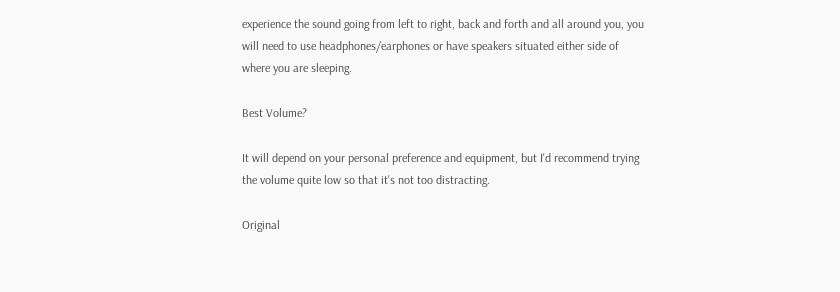experience the sound going from left to right, back and forth and all around you, you will need to use headphones/earphones or have speakers situated either side of where you are sleeping.

Best Volume?

It will depend on your personal preference and equipment, but I'd recommend trying the volume quite low so that it's not too distracting.

Original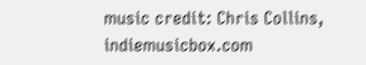music credit: Chris Collins, indiemusicbox.com